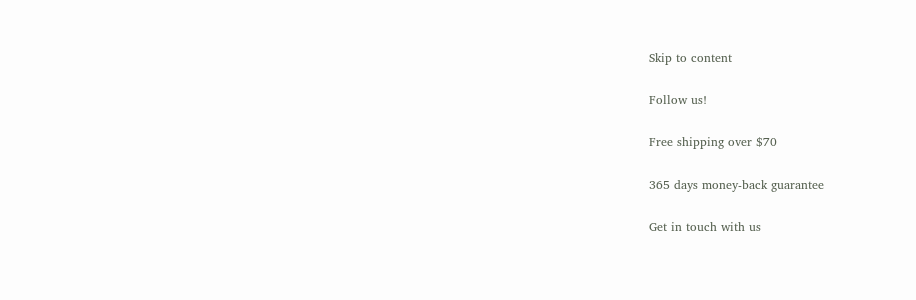Skip to content

Follow us!

Free shipping over $70

365 days money-back guarantee

Get in touch with us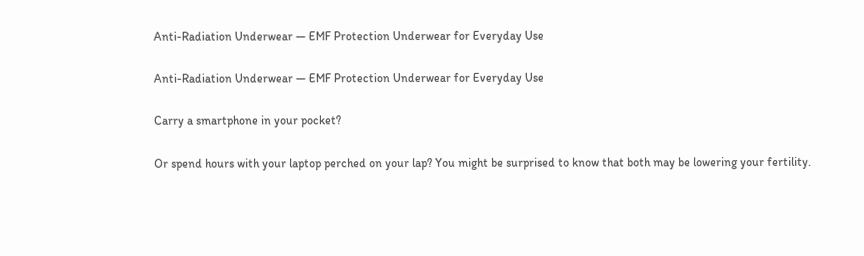Anti-Radiation Underwear — EMF Protection Underwear for Everyday Use

Anti-Radiation Underwear — EMF Protection Underwear for Everyday Use

Carry a smartphone in your pocket?

Or spend hours with your laptop perched on your lap? You might be surprised to know that both may be lowering your fertility.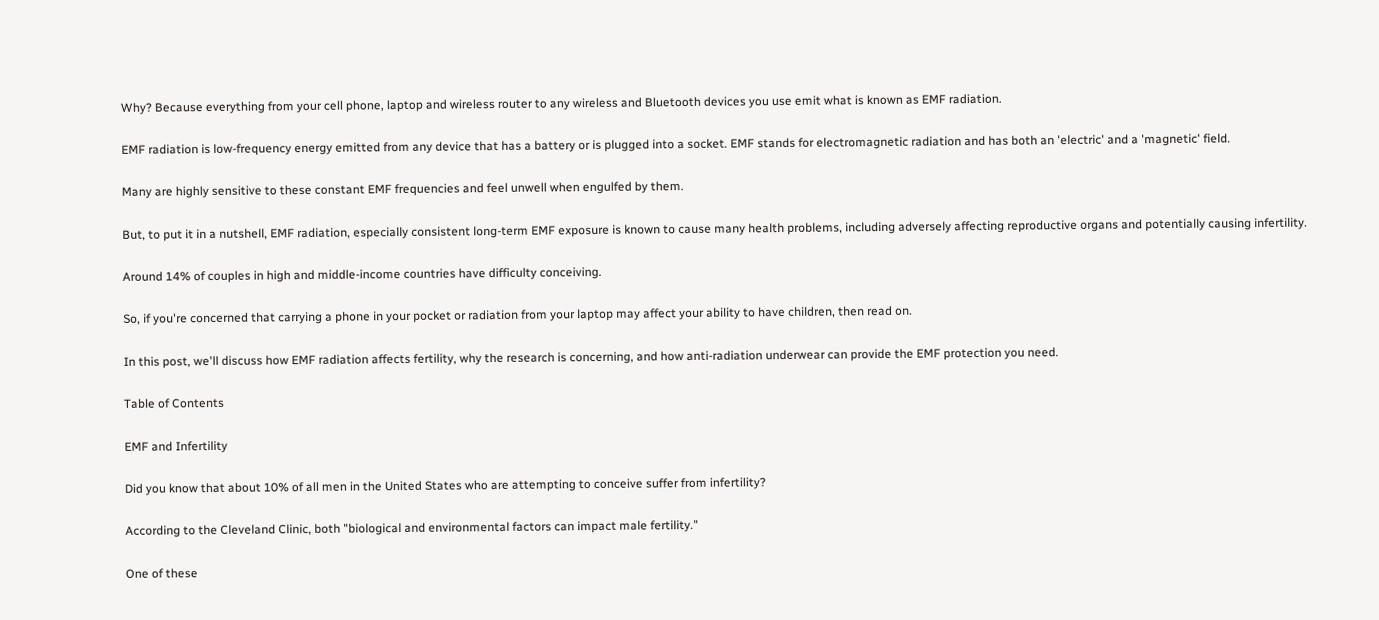Why? Because everything from your cell phone, laptop and wireless router to any wireless and Bluetooth devices you use emit what is known as EMF radiation.

EMF radiation is low-frequency energy emitted from any device that has a battery or is plugged into a socket. EMF stands for electromagnetic radiation and has both an 'electric' and a 'magnetic' field.

Many are highly sensitive to these constant EMF frequencies and feel unwell when engulfed by them.

But, to put it in a nutshell, EMF radiation, especially consistent long-term EMF exposure is known to cause many health problems, including adversely affecting reproductive organs and potentially causing infertility.

Around 14% of couples in high and middle-income countries have difficulty conceiving.

So, if you're concerned that carrying a phone in your pocket or radiation from your laptop may affect your ability to have children, then read on.

In this post, we'll discuss how EMF radiation affects fertility, why the research is concerning, and how anti-radiation underwear can provide the EMF protection you need.

Table of Contents

EMF and Infertility

Did you know that about 10% of all men in the United States who are attempting to conceive suffer from infertility?

According to the Cleveland Clinic, both "biological and environmental factors can impact male fertility."

One of these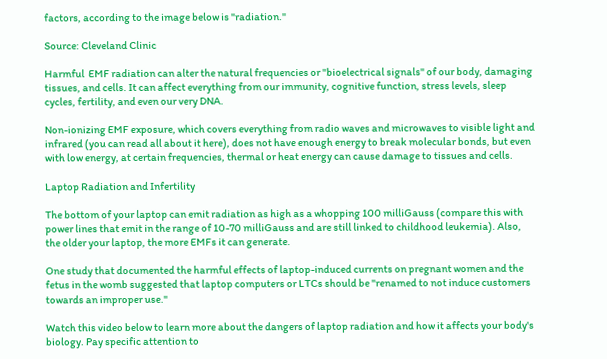factors, according to the image below is "radiation."

Source: Cleveland Clinic

Harmful  EMF radiation can alter the natural frequencies or "bioelectrical signals" of our body, damaging tissues, and cells. It can affect everything from our immunity, cognitive function, stress levels, sleep cycles, fertility, and even our very DNA.

Non-ionizing EMF exposure, which covers everything from radio waves and microwaves to visible light and infrared (you can read all about it here), does not have enough energy to break molecular bonds, but even with low energy, at certain frequencies, thermal or heat energy can cause damage to tissues and cells.

Laptop Radiation and Infertility

The bottom of your laptop can emit radiation as high as a whopping 100 milliGauss (compare this with power lines that emit in the range of 10-70 milliGauss and are still linked to childhood leukemia). Also, the older your laptop, the more EMFs it can generate.

One study that documented the harmful effects of laptop-induced currents on pregnant women and the fetus in the womb suggested that laptop computers or LTCs should be "renamed to not induce customers towards an improper use."

Watch this video below to learn more about the dangers of laptop radiation and how it affects your body's biology. Pay specific attention to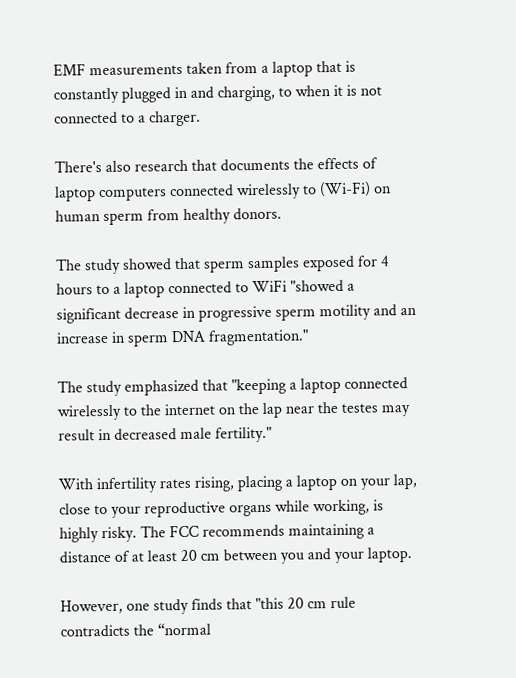EMF measurements taken from a laptop that is constantly plugged in and charging, to when it is not connected to a charger.

There's also research that documents the effects of laptop computers connected wirelessly to (Wi-Fi) on human sperm from healthy donors.

The study showed that sperm samples exposed for 4 hours to a laptop connected to WiFi "showed a significant decrease in progressive sperm motility and an increase in sperm DNA fragmentation."

The study emphasized that "keeping a laptop connected wirelessly to the internet on the lap near the testes may result in decreased male fertility."

With infertility rates rising, placing a laptop on your lap, close to your reproductive organs while working, is highly risky. The FCC recommends maintaining a distance of at least 20 cm between you and your laptop.

However, one study finds that "this 20 cm rule contradicts the “normal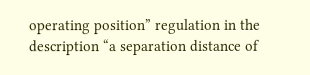operating position” regulation in the description “a separation distance of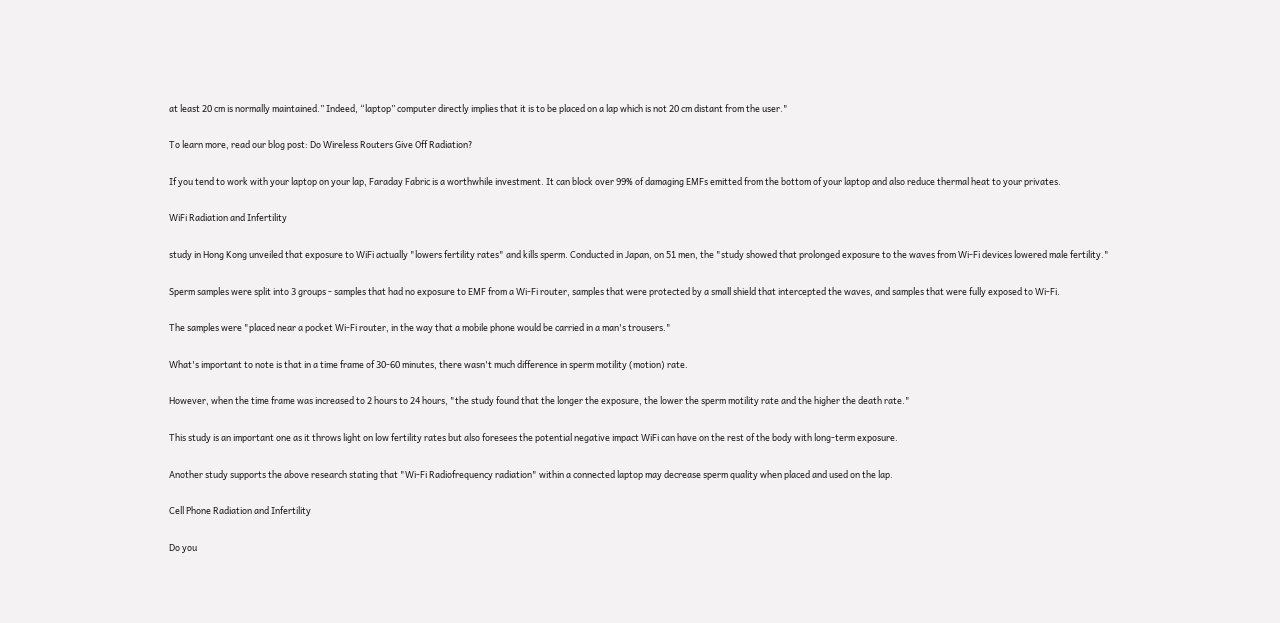at least 20 cm is normally maintained.” Indeed, “laptop” computer directly implies that it is to be placed on a lap which is not 20 cm distant from the user."

To learn more, read our blog post: Do Wireless Routers Give Off Radiation?

If you tend to work with your laptop on your lap, Faraday Fabric is a worthwhile investment. It can block over 99% of damaging EMFs emitted from the bottom of your laptop and also reduce thermal heat to your privates.

WiFi Radiation and Infertility

study in Hong Kong unveiled that exposure to WiFi actually "lowers fertility rates" and kills sperm. Conducted in Japan, on 51 men, the "study showed that prolonged exposure to the waves from Wi-Fi devices lowered male fertility."

Sperm samples were split into 3 groups - samples that had no exposure to EMF from a Wi-Fi router, samples that were protected by a small shield that intercepted the waves, and samples that were fully exposed to Wi-Fi.

The samples were "placed near a pocket Wi-Fi router, in the way that a mobile phone would be carried in a man's trousers."

What's important to note is that in a time frame of 30-60 minutes, there wasn't much difference in sperm motility (motion) rate.

However, when the time frame was increased to 2 hours to 24 hours, "the study found that the longer the exposure, the lower the sperm motility rate and the higher the death rate."

This study is an important one as it throws light on low fertility rates but also foresees the potential negative impact WiFi can have on the rest of the body with long-term exposure.

Another study supports the above research stating that "Wi-Fi Radiofrequency radiation" within a connected laptop may decrease sperm quality when placed and used on the lap.

Cell Phone Radiation and Infertility

Do you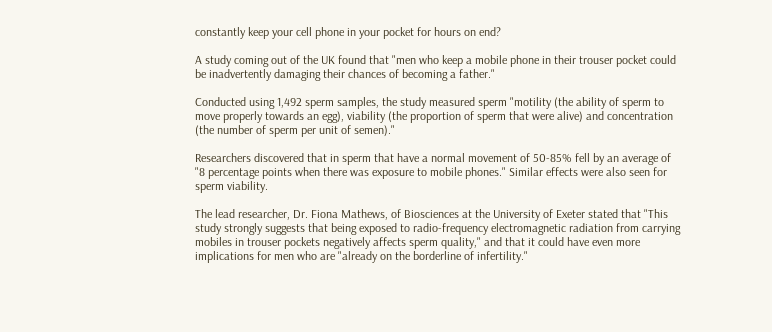constantly keep your cell phone in your pocket for hours on end?

A study coming out of the UK found that "men who keep a mobile phone in their trouser pocket could be inadvertently damaging their chances of becoming a father."

Conducted using 1,492 sperm samples, the study measured sperm "motility (the ability of sperm to move properly towards an egg), viability (the proportion of sperm that were alive) and concentration (the number of sperm per unit of semen)."

Researchers discovered that in sperm that have a normal movement of 50-85% fell by an average of "8 percentage points when there was exposure to mobile phones." Similar effects were also seen for sperm viability.

The lead researcher, Dr. Fiona Mathews, of Biosciences at the University of Exeter stated that "This study strongly suggests that being exposed to radio-frequency electromagnetic radiation from carrying mobiles in trouser pockets negatively affects sperm quality," and that it could have even more implications for men who are "already on the borderline of infertility."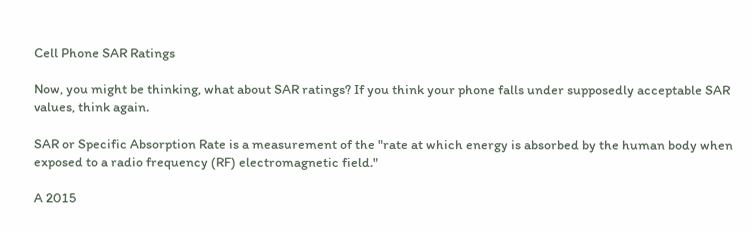Cell Phone SAR Ratings

Now, you might be thinking, what about SAR ratings? If you think your phone falls under supposedly acceptable SAR values, think again.

SAR or Specific Absorption Rate is a measurement of the "rate at which energy is absorbed by the human body when exposed to a radio frequency (RF) electromagnetic field."

A 2015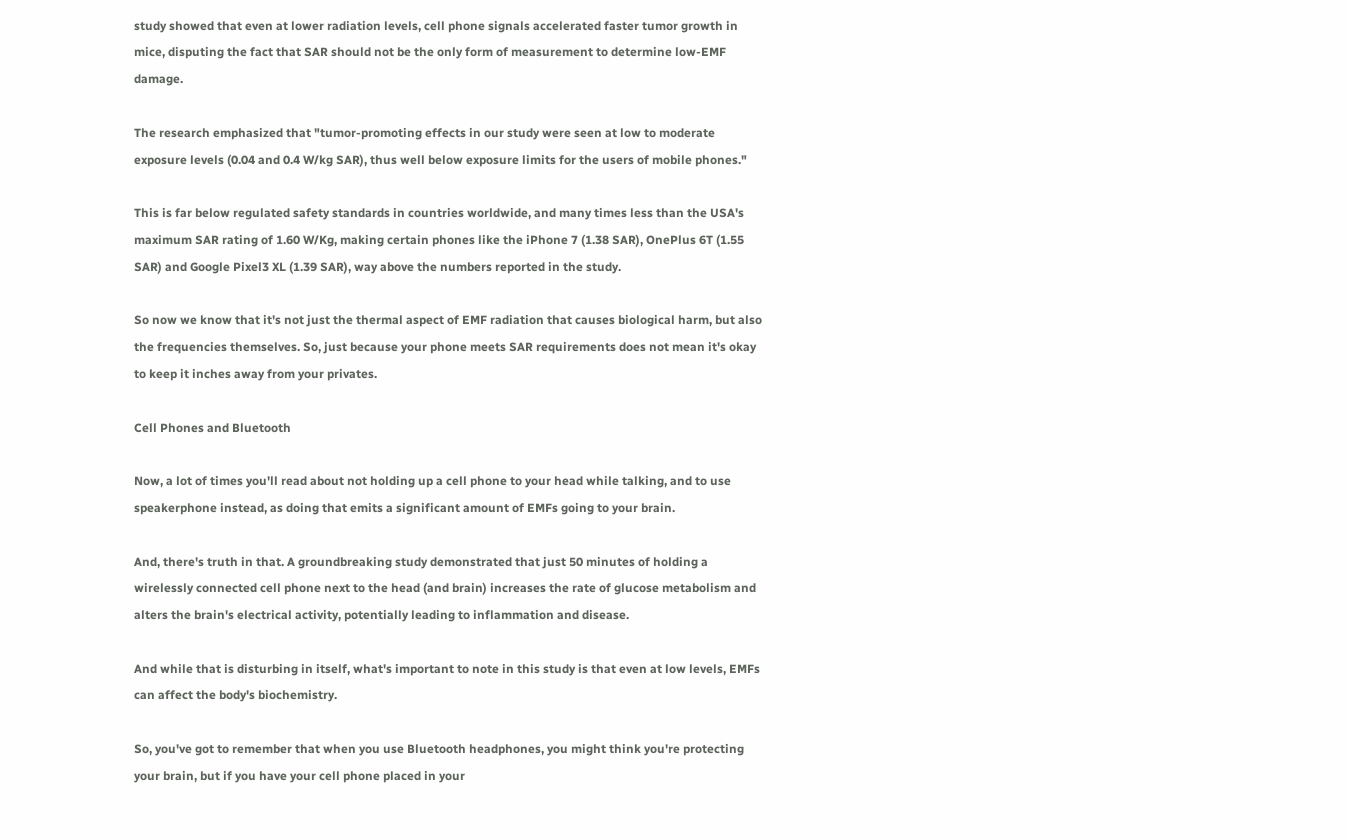study showed that even at lower radiation levels, cell phone signals accelerated faster tumor growth in mice, disputing the fact that SAR should not be the only form of measurement to determine low-EMF damage.

The research emphasized that "tumor-promoting effects in our study were seen at low to moderate exposure levels (0.04 and 0.4 W/kg SAR), thus well below exposure limits for the users of mobile phones."

This is far below regulated safety standards in countries worldwide, and many times less than the USA's maximum SAR rating of 1.60 W/Kg, making certain phones like the iPhone 7 (1.38 SAR), OnePlus 6T (1.55 SAR) and Google Pixel3 XL (1.39 SAR), way above the numbers reported in the study.

So now we know that it's not just the thermal aspect of EMF radiation that causes biological harm, but also the frequencies themselves. So, just because your phone meets SAR requirements does not mean it's okay to keep it inches away from your privates.

Cell Phones and Bluetooth

Now, a lot of times you'll read about not holding up a cell phone to your head while talking, and to use speakerphone instead, as doing that emits a significant amount of EMFs going to your brain.

And, there's truth in that. A groundbreaking study demonstrated that just 50 minutes of holding a wirelessly connected cell phone next to the head (and brain) increases the rate of glucose metabolism and alters the brain's electrical activity, potentially leading to inflammation and disease.

And while that is disturbing in itself, what's important to note in this study is that even at low levels, EMFs can affect the body's biochemistry.

So, you've got to remember that when you use Bluetooth headphones, you might think you're protecting your brain, but if you have your cell phone placed in your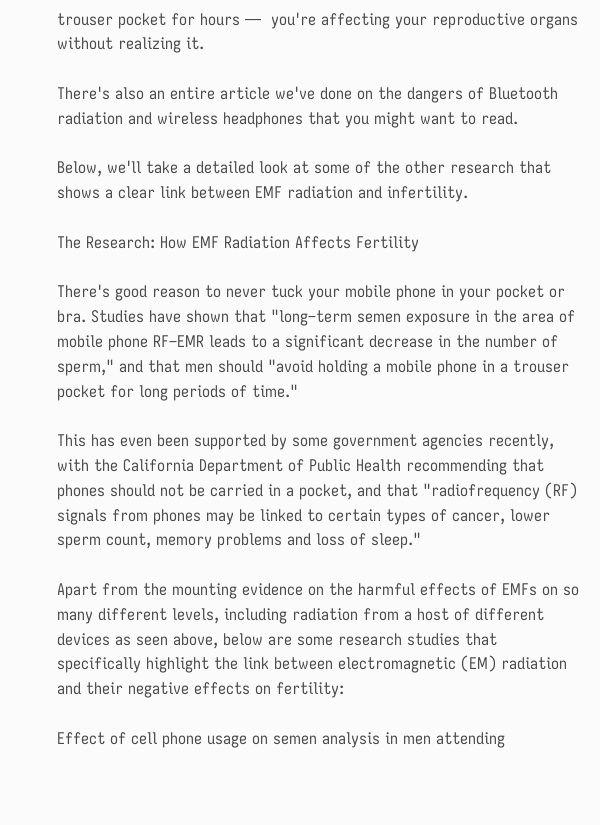trouser pocket for hours —  you're affecting your reproductive organs without realizing it.

There's also an entire article we've done on the dangers of Bluetooth radiation and wireless headphones that you might want to read.

Below, we'll take a detailed look at some of the other research that shows a clear link between EMF radiation and infertility.

The Research: How EMF Radiation Affects Fertility

There's good reason to never tuck your mobile phone in your pocket or bra. Studies have shown that "long–term semen exposure in the area of mobile phone RF–EMR leads to a significant decrease in the number of sperm," and that men should "avoid holding a mobile phone in a trouser pocket for long periods of time."

This has even been supported by some government agencies recently, with the California Department of Public Health recommending that phones should not be carried in a pocket, and that "radiofrequency (RF) signals from phones may be linked to certain types of cancer, lower sperm count, memory problems and loss of sleep."

Apart from the mounting evidence on the harmful effects of EMFs on so many different levels, including radiation from a host of different devices as seen above, below are some research studies that specifically highlight the link between electromagnetic (EM) radiation and their negative effects on fertility:

Effect of cell phone usage on semen analysis in men attending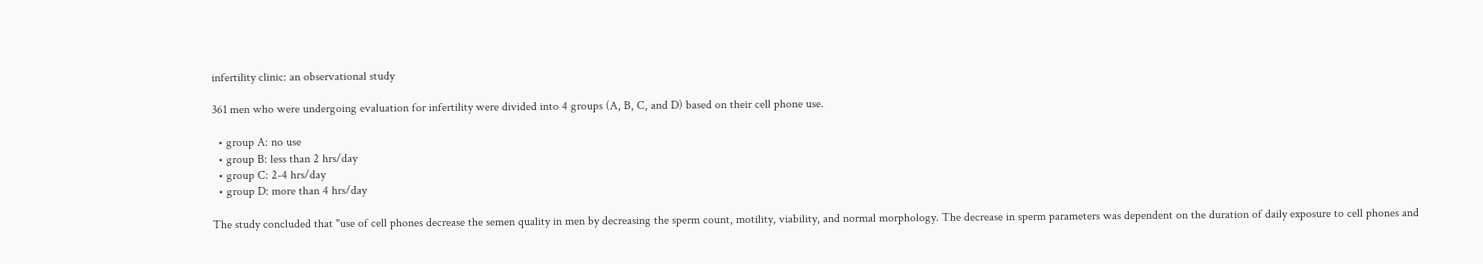infertility clinic: an observational study

361 men who were undergoing evaluation for infertility were divided into 4 groups (A, B, C, and D) based on their cell phone use.

  • group A: no use
  • group B: less than 2 hrs/day
  • group C: 2-4 hrs/day
  • group D: more than 4 hrs/day

The study concluded that "use of cell phones decrease the semen quality in men by decreasing the sperm count, motility, viability, and normal morphology. The decrease in sperm parameters was dependent on the duration of daily exposure to cell phones and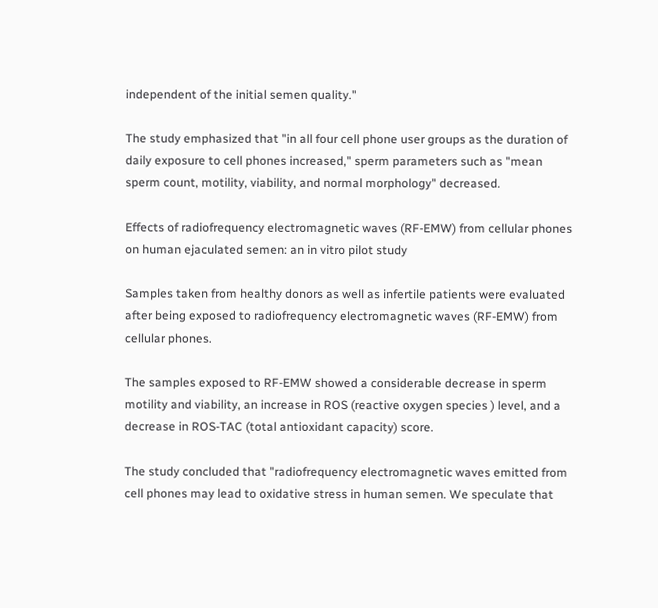independent of the initial semen quality."

The study emphasized that "in all four cell phone user groups as the duration of daily exposure to cell phones increased," sperm parameters such as "mean sperm count, motility, viability, and normal morphology" decreased.

Effects of radiofrequency electromagnetic waves (RF-EMW) from cellular phones on human ejaculated semen: an in vitro pilot study

Samples taken from healthy donors as well as infertile patients were evaluated after being exposed to radiofrequency electromagnetic waves (RF-EMW) from cellular phones.

The samples exposed to RF-EMW showed a considerable decrease in sperm motility and viability, an increase in ROS (reactive oxygen species ) level, and a decrease in ROS-TAC (total antioxidant capacity) score.

The study concluded that "radiofrequency electromagnetic waves emitted from cell phones may lead to oxidative stress in human semen. We speculate that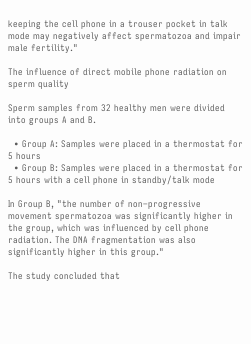keeping the cell phone in a trouser pocket in talk mode may negatively affect spermatozoa and impair male fertility."

The influence of direct mobile phone radiation on sperm quality

Sperm samples from 32 healthy men were divided into groups A and B.

  • Group A: Samples were placed in a thermostat for 5 hours
  • Group B: Samples were placed in a thermostat for 5 hours with a cell phone in standby/talk mode

In Group B, "the number of non–progressive movement spermatozoa was significantly higher in the group, which was influenced by cell phone radiation. The DNA fragmentation was also significantly higher in this group."

The study concluded that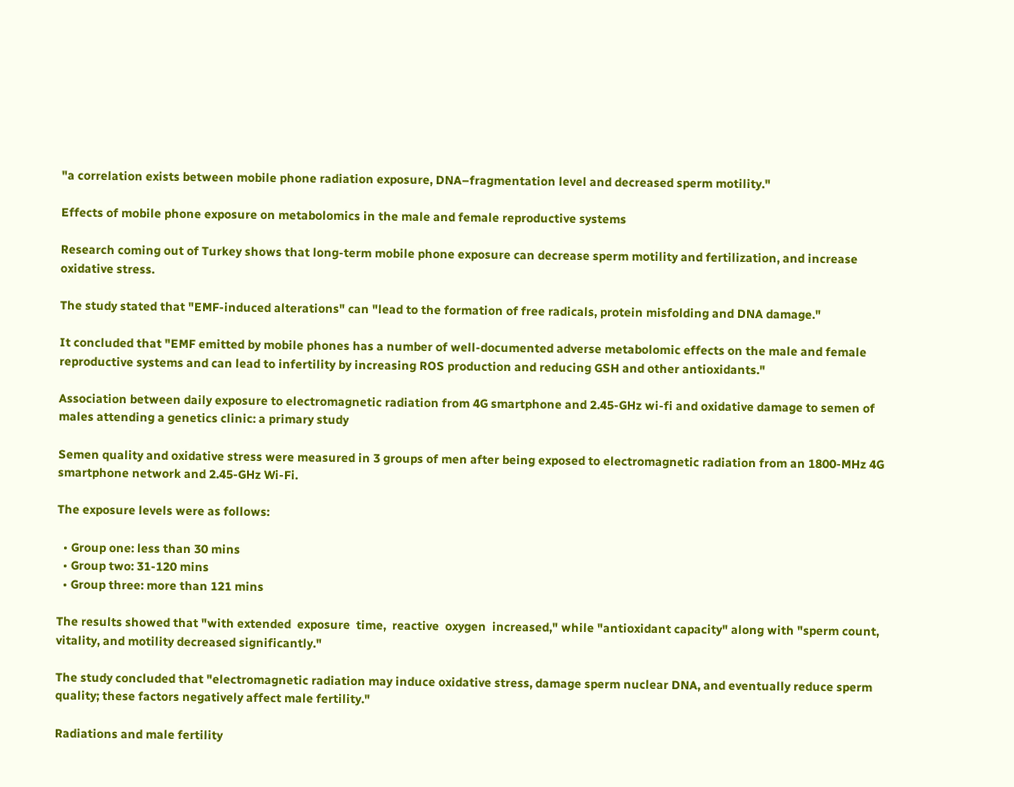"a correlation exists between mobile phone radiation exposure, DNA–fragmentation level and decreased sperm motility."

Effects of mobile phone exposure on metabolomics in the male and female reproductive systems

Research coming out of Turkey shows that long-term mobile phone exposure can decrease sperm motility and fertilization, and increase oxidative stress.

The study stated that "EMF-induced alterations" can "lead to the formation of free radicals, protein misfolding and DNA damage."

It concluded that "EMF emitted by mobile phones has a number of well-documented adverse metabolomic effects on the male and female reproductive systems and can lead to infertility by increasing ROS production and reducing GSH and other antioxidants."

Association between daily exposure to electromagnetic radiation from 4G smartphone and 2.45-GHz wi-fi and oxidative damage to semen of males attending a genetics clinic: a primary study

Semen quality and oxidative stress were measured in 3 groups of men after being exposed to electromagnetic radiation from an 1800-MHz 4G smartphone network and 2.45-GHz Wi-Fi.

The exposure levels were as follows:

  • Group one: less than 30 mins
  • Group two: 31-120 mins
  • Group three: more than 121 mins

The results showed that "with extended  exposure  time,  reactive  oxygen  increased," while "antioxidant capacity" along with "sperm count, vitality, and motility decreased significantly."

The study concluded that "electromagnetic radiation may induce oxidative stress, damage sperm nuclear DNA, and eventually reduce sperm quality; these factors negatively affect male fertility."

Radiations and male fertility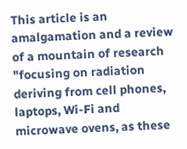This article is an amalgamation and a review of a mountain of research "focusing on radiation deriving from cell phones, laptops, Wi-Fi and microwave ovens, as these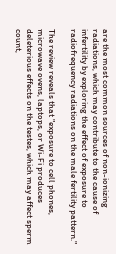are the most common sources of non-ionizing radiations, which may contribute to the cause of infertility by exploring the effect of exposure to radiofrequency radiations on the male fertility pattern."

The review reveals that "exposure to cell phones, microwave ovens, laptops, or Wi-Fi produces deleterious effects on the testes, which may affect sperm count,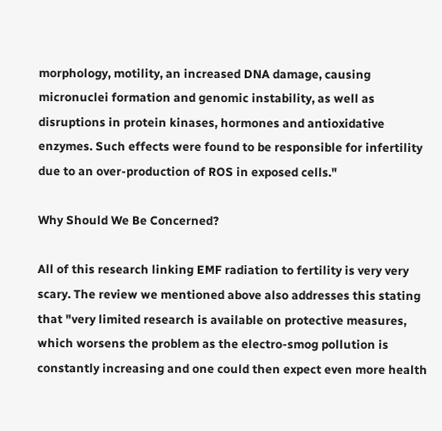morphology, motility, an increased DNA damage, causing micronuclei formation and genomic instability, as well as disruptions in protein kinases, hormones and antioxidative enzymes. Such effects were found to be responsible for infertility due to an over-production of ROS in exposed cells."

Why Should We Be Concerned?

All of this research linking EMF radiation to fertility is very very scary. The review we mentioned above also addresses this stating that "very limited research is available on protective measures, which worsens the problem as the electro-smog pollution is constantly increasing and one could then expect even more health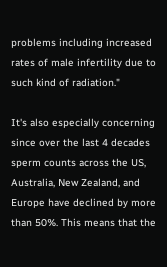problems including increased rates of male infertility due to such kind of radiation."

It's also especially concerning since over the last 4 decades sperm counts across the US, Australia, New Zealand, and Europe have declined by more than 50%. This means that the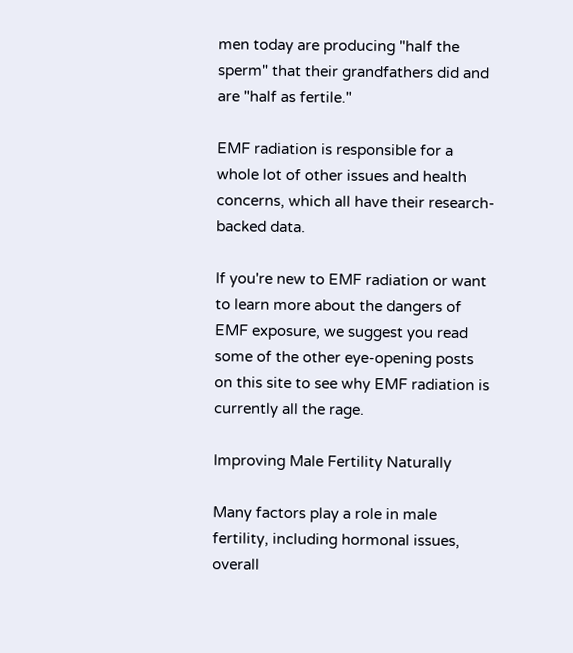men today are producing "half the sperm" that their grandfathers did and are "half as fertile."

EMF radiation is responsible for a whole lot of other issues and health concerns, which all have their research-backed data.

If you're new to EMF radiation or want to learn more about the dangers of EMF exposure, we suggest you read some of the other eye-opening posts on this site to see why EMF radiation is currently all the rage.

Improving Male Fertility Naturally

Many factors play a role in male fertility, including hormonal issues, overall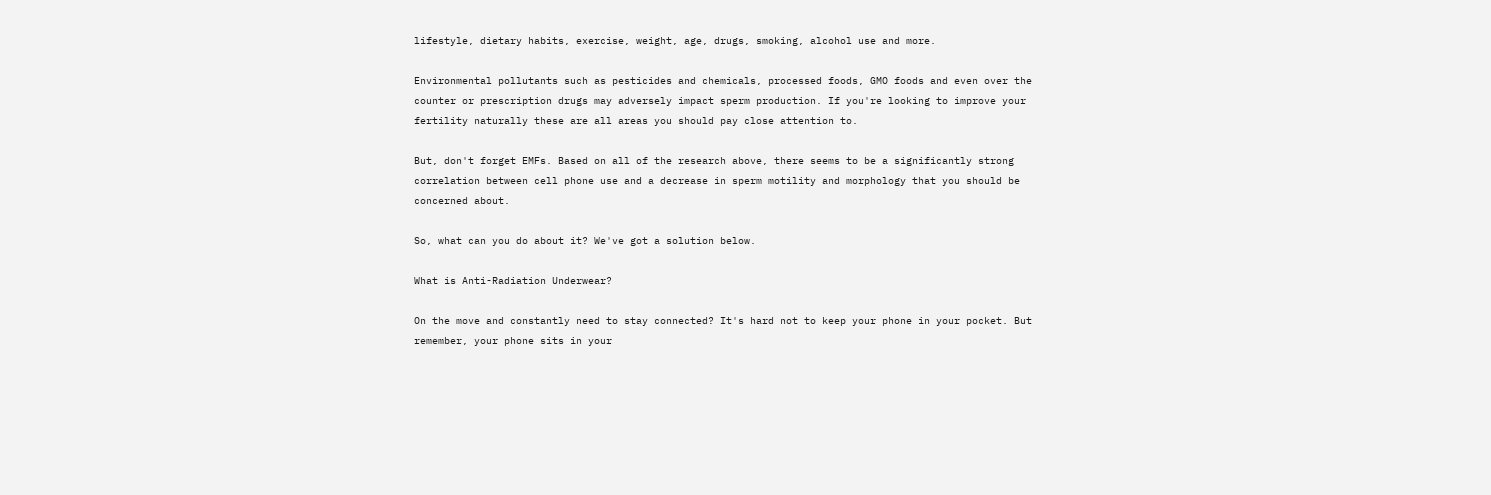lifestyle, dietary habits, exercise, weight, age, drugs, smoking, alcohol use and more.

Environmental pollutants such as pesticides and chemicals, processed foods, GMO foods and even over the counter or prescription drugs may adversely impact sperm production. If you're looking to improve your fertility naturally these are all areas you should pay close attention to.

But, don't forget EMFs. Based on all of the research above, there seems to be a significantly strong correlation between cell phone use and a decrease in sperm motility and morphology that you should be concerned about.

So, what can you do about it? We've got a solution below.

What is Anti-Radiation Underwear?

On the move and constantly need to stay connected? It's hard not to keep your phone in your pocket. But remember, your phone sits in your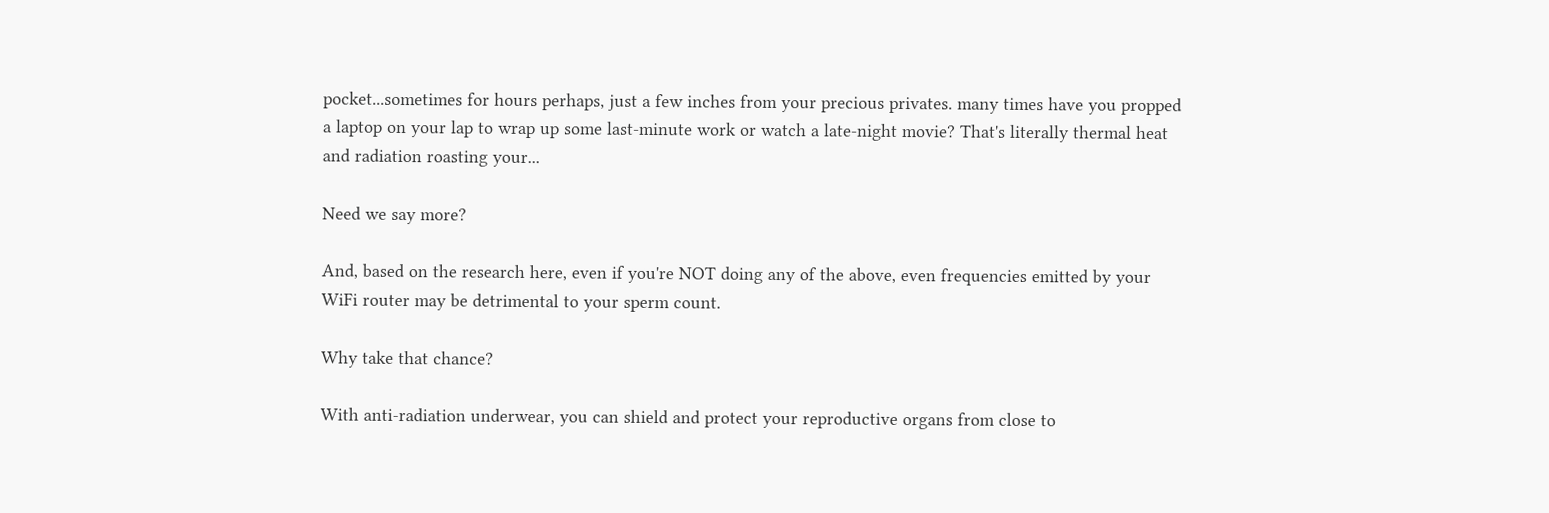pocket...sometimes for hours perhaps, just a few inches from your precious privates. many times have you propped a laptop on your lap to wrap up some last-minute work or watch a late-night movie? That's literally thermal heat and radiation roasting your...

Need we say more?

And, based on the research here, even if you're NOT doing any of the above, even frequencies emitted by your WiFi router may be detrimental to your sperm count.

Why take that chance?

With anti-radiation underwear, you can shield and protect your reproductive organs from close to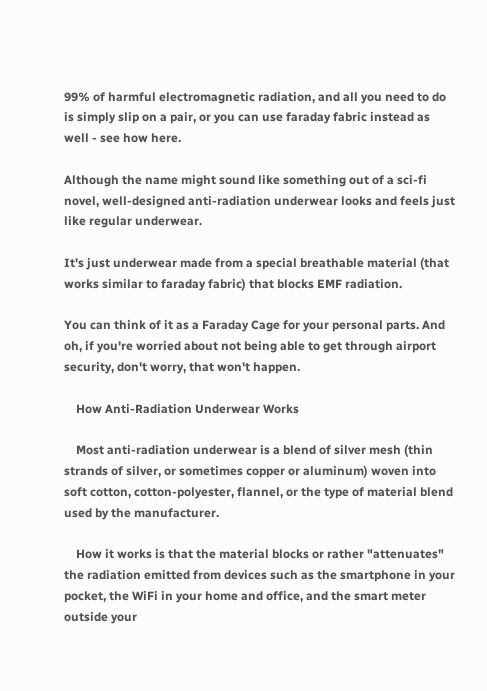99% of harmful electromagnetic radiation, and all you need to do is simply slip on a pair, or you can use faraday fabric instead as well - see how here.

Although the name might sound like something out of a sci-fi novel, well-designed anti-radiation underwear looks and feels just like regular underwear.

It's just underwear made from a special breathable material (that works similar to faraday fabric) that blocks EMF radiation.

You can think of it as a Faraday Cage for your personal parts. And oh, if you're worried about not being able to get through airport security, don't worry, that won't happen.

    How Anti-Radiation Underwear Works

    Most anti-radiation underwear is a blend of silver mesh (thin strands of silver, or sometimes copper or aluminum) woven into soft cotton, cotton-polyester, flannel, or the type of material blend used by the manufacturer.

    How it works is that the material blocks or rather "attenuates" the radiation emitted from devices such as the smartphone in your pocket, the WiFi in your home and office, and the smart meter outside your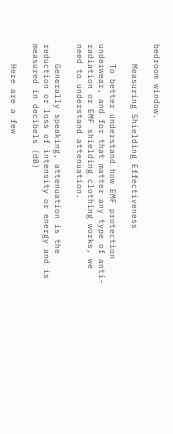bedroom window.

    Measuring Shielding Effectiveness

    To better understand how EMF protection underwear, and for that matter any type of anti-radiation or EMF shielding clothing works, we need to understand attenuation.

    Generally speaking, attenuation is the reduction or loss of intensity or energy and is measured in decibels (dB)

    Here are a few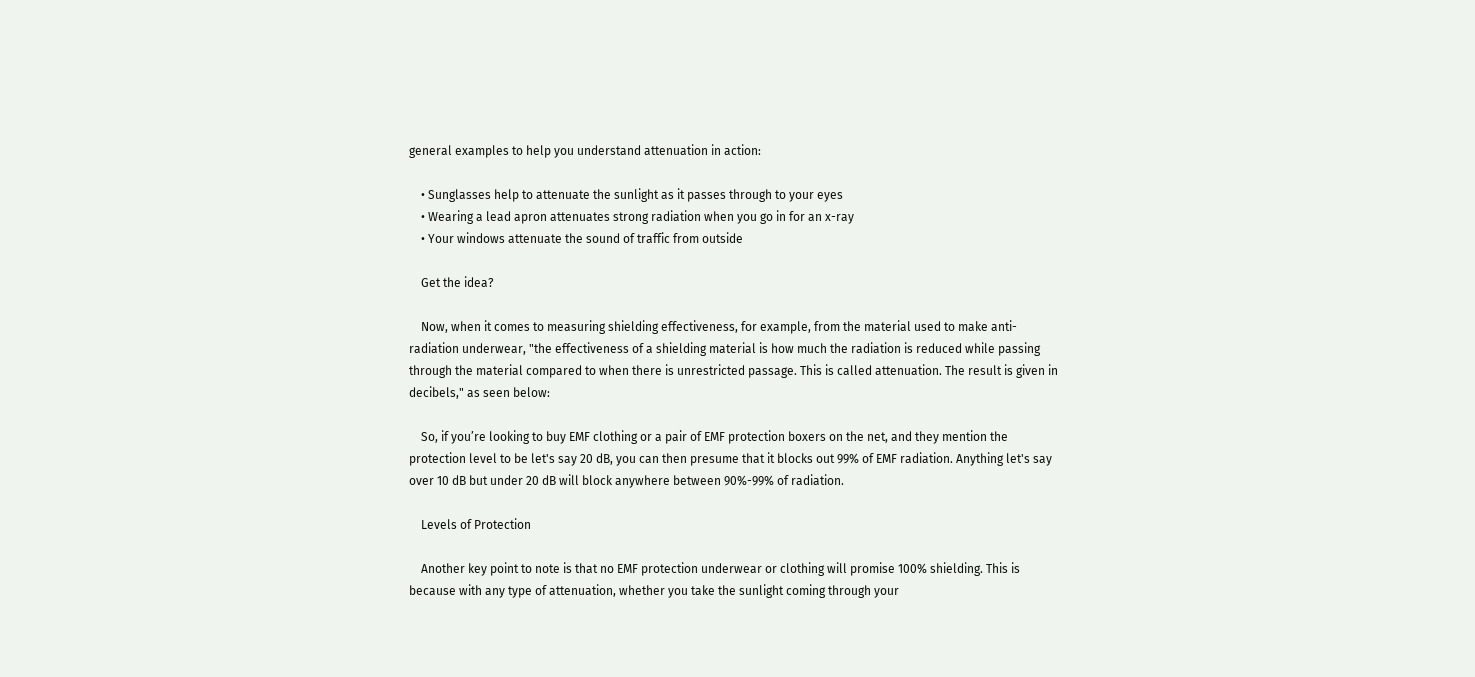general examples to help you understand attenuation in action:

    • Sunglasses help to attenuate the sunlight as it passes through to your eyes
    • Wearing a lead apron attenuates strong radiation when you go in for an x-ray
    • Your windows attenuate the sound of traffic from outside

    Get the idea?

    Now, when it comes to measuring shielding effectiveness, for example, from the material used to make anti-radiation underwear, "the effectiveness of a shielding material is how much the radiation is reduced while passing through the material compared to when there is unrestricted passage. This is called attenuation. The result is given in decibels," as seen below:

    So, if you’re looking to buy EMF clothing or a pair of EMF protection boxers on the net, and they mention the protection level to be let's say 20 dB, you can then presume that it blocks out 99% of EMF radiation. Anything let's say over 10 dB but under 20 dB will block anywhere between 90%-99% of radiation.

    Levels of Protection

    Another key point to note is that no EMF protection underwear or clothing will promise 100% shielding. This is because with any type of attenuation, whether you take the sunlight coming through your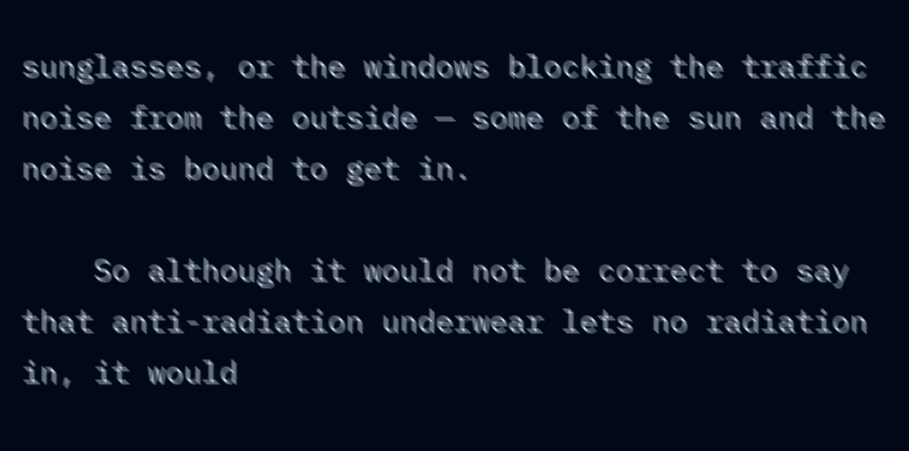sunglasses, or the windows blocking the traffic noise from the outside — some of the sun and the noise is bound to get in.

    So although it would not be correct to say that anti-radiation underwear lets no radiation in, it would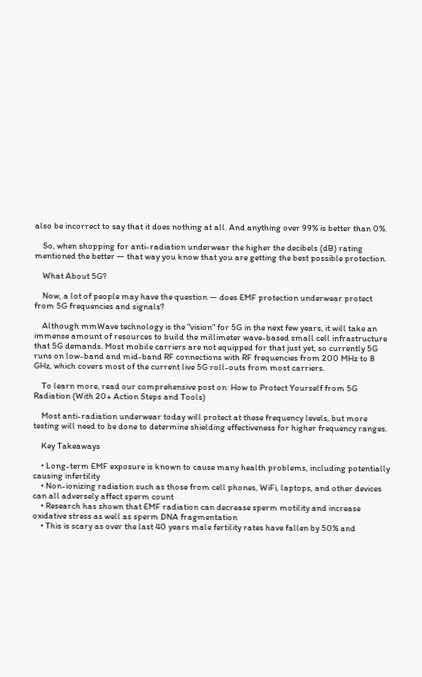also be incorrect to say that it does nothing at all. And anything over 99% is better than 0%.

    So, when shopping for anti-radiation underwear the higher the decibels (dB) rating mentioned the better — that way you know that you are getting the best possible protection.

    What About 5G?

    Now, a lot of people may have the question — does EMF protection underwear protect from 5G frequencies and signals?

    Although mmWave technology is the "vision" for 5G in the next few years, it will take an immense amount of resources to build the millimeter wave-based small cell infrastructure that 5G demands. Most mobile carriers are not equipped for that just yet, so currently 5G runs on low-band and mid-band RF connections with RF frequencies from 200 MHz to 8 GHz, which covers most of the current live 5G roll-outs from most carriers.

    To learn more, read our comprehensive post on: How to Protect Yourself from 5G Radiation (With 20+ Action Steps and Tools)

    Most anti-radiation underwear today will protect at these frequency levels, but more testing will need to be done to determine shielding effectiveness for higher frequency ranges.

    Key Takeaways

    • Long-term EMF exposure is known to cause many health problems, including potentially causing infertility
    • Non-ionizing radiation such as those from cell phones, WiFi, laptops, and other devices can all adversely affect sperm count
    • Research has shown that EMF radiation can decrease sperm motility and increase oxidative stress as well as sperm DNA fragmentation
    • This is scary as over the last 40 years male fertility rates have fallen by 50% and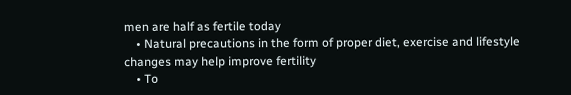men are half as fertile today
    • Natural precautions in the form of proper diet, exercise and lifestyle changes may help improve fertility
    • To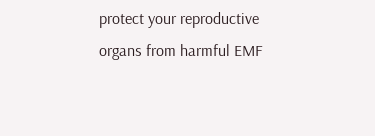protect your reproductive organs from harmful EMF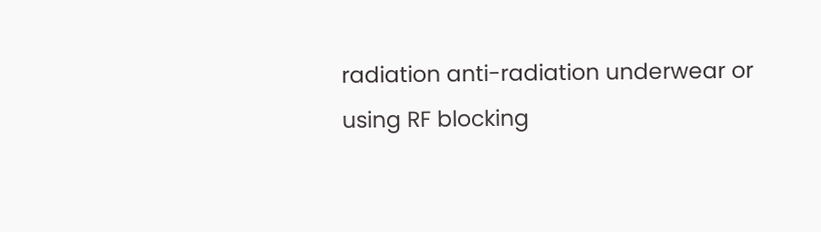radiation anti-radiation underwear or using RF blocking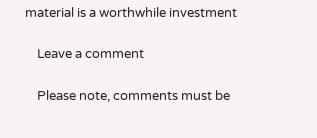material is a worthwhile investment

    Leave a comment

    Please note, comments must be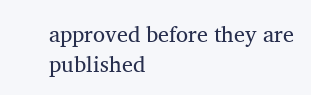approved before they are published